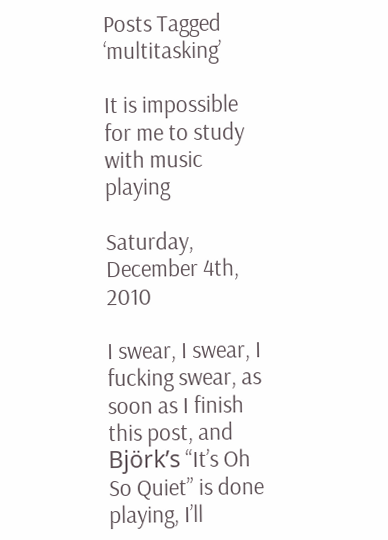Posts Tagged ‘multitasking’

It is impossible for me to study with music playing

Saturday, December 4th, 2010

I swear, I swear, I fucking swear, as soon as I finish this post, and Björk’s “It’s Oh So Quiet” is done playing, I’ll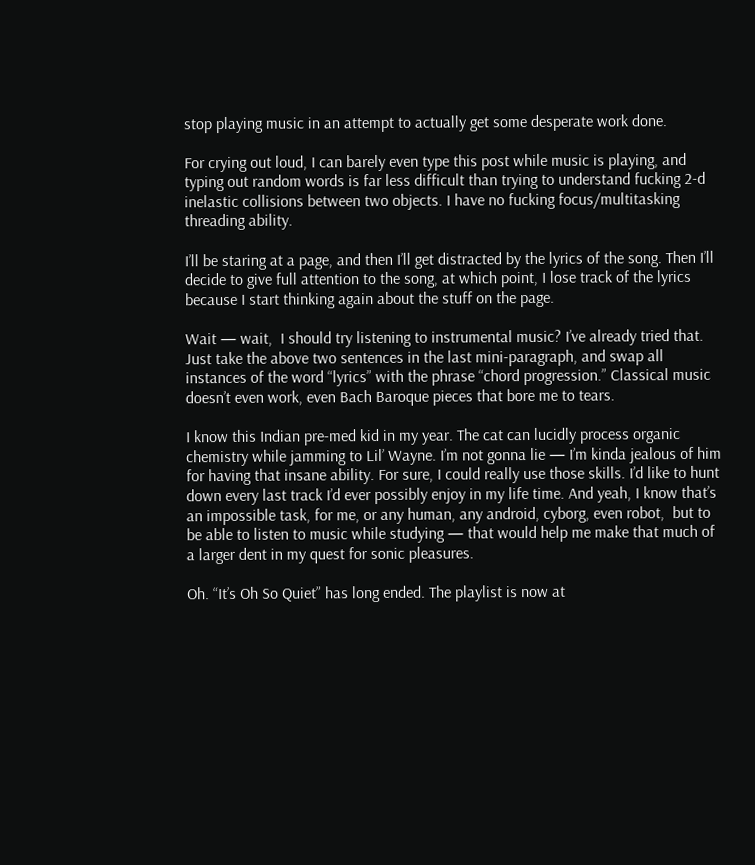stop playing music in an attempt to actually get some desperate work done.

For crying out loud, I can barely even type this post while music is playing, and typing out random words is far less difficult than trying to understand fucking 2-d inelastic collisions between two objects. I have no fucking focus/multitasking threading ability.

I’ll be staring at a page, and then I’ll get distracted by the lyrics of the song. Then I’ll decide to give full attention to the song, at which point, I lose track of the lyrics because I start thinking again about the stuff on the page.

Wait — wait,  I should try listening to instrumental music? I’ve already tried that. Just take the above two sentences in the last mini-paragraph, and swap all instances of the word “lyrics” with the phrase “chord progression.” Classical music doesn’t even work, even Bach Baroque pieces that bore me to tears.

I know this Indian pre-med kid in my year. The cat can lucidly process organic chemistry while jamming to Lil’ Wayne. I’m not gonna lie — I’m kinda jealous of him for having that insane ability. For sure, I could really use those skills. I’d like to hunt down every last track I’d ever possibly enjoy in my life time. And yeah, I know that’s an impossible task, for me, or any human, any android, cyborg, even robot,  but to be able to listen to music while studying — that would help me make that much of a larger dent in my quest for sonic pleasures.

Oh. “It’s Oh So Quiet” has long ended. The playlist is now at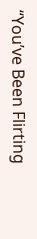“You’ve Been Flirting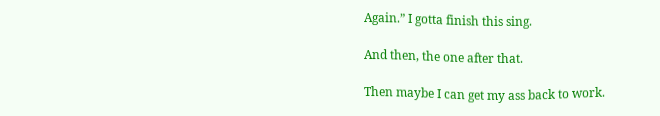Again.” I gotta finish this sing.

And then, the one after that.

Then maybe I can get my ass back to work.